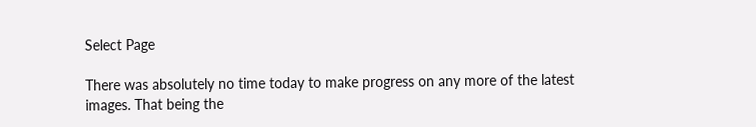Select Page

There was absolutely no time today to make progress on any more of the latest images. That being the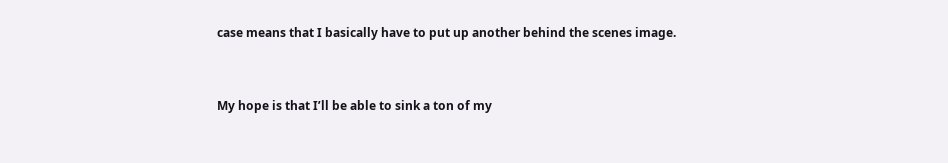case means that I basically have to put up another behind the scenes image.


My hope is that I’ll be able to sink a ton of my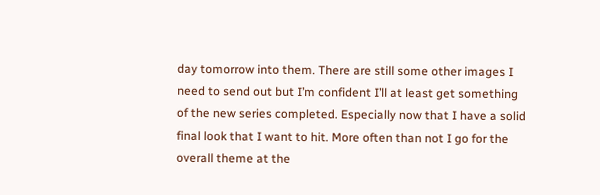day tomorrow into them. There are still some other images I need to send out but I’m confident I’ll at least get something of the new series completed. Especially now that I have a solid final look that I want to hit. More often than not I go for the overall theme at the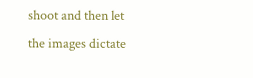shoot and then let the images dictate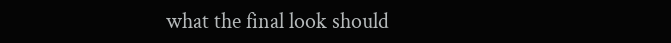what the final look should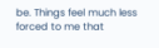be. Things feel much less forced to me that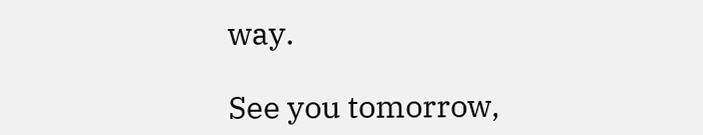way.

See you tomorrow,